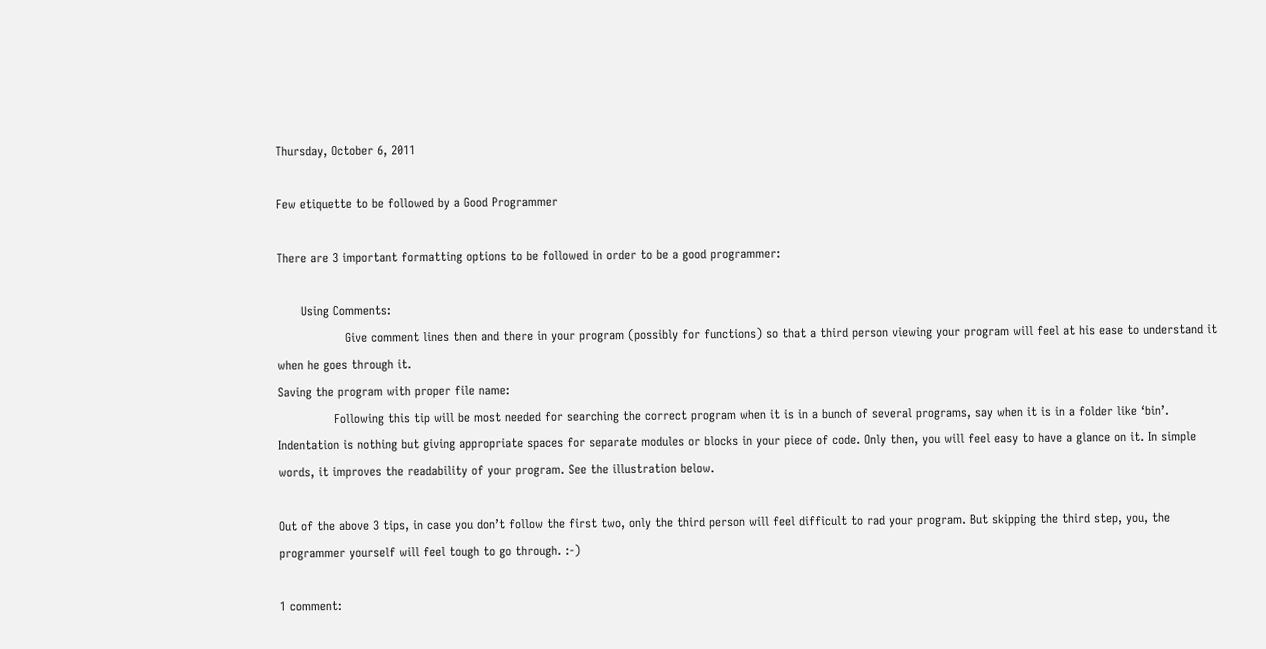Thursday, October 6, 2011

Few etiquette to be followed by a Good Programmer

There are 3 important formatting options to be followed in order to be a good programmer:

      Using Comments:
                 Give comment lines then and there in your program (possibly for functions) so that a third person viewing your program will feel at his ease to understand it when he goes through it.
Saving the program with proper file name:
              Following this tip will be most needed for searching the correct program when it is in a bunch of several programs, say when it is in a folder like ‘bin’.
Indentation is nothing but giving appropriate spaces for separate modules or blocks in your piece of code. Only then, you will feel easy to have a glance on it. In simple words, it improves the readability of your program. See the illustration below.

Out of the above 3 tips, in case you don’t follow the first two, only the third person will feel difficult to rad your program. But skipping the third step, you, the programmer yourself will feel tough to go through. :-)

1 comment: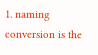1. naming conversion is the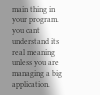main thing in your program. you cant understand its real meaning unless you are managing a big application.